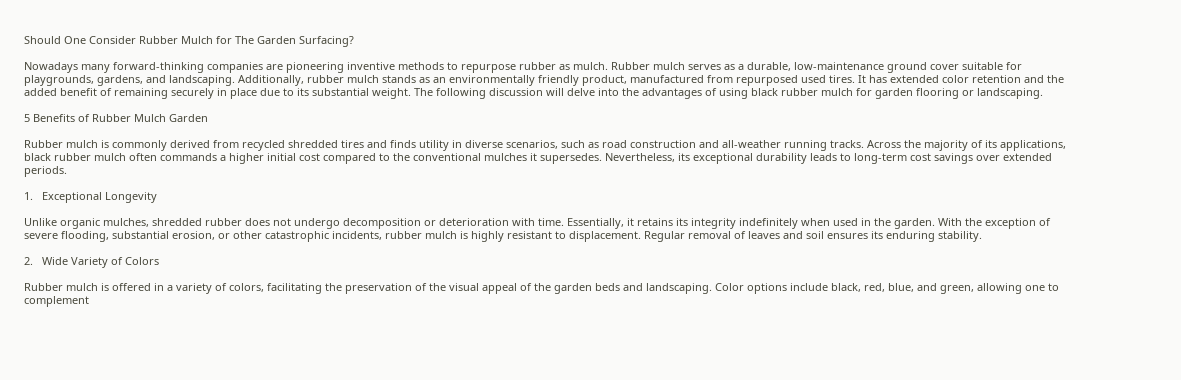Should One Consider Rubber Mulch for The Garden Surfacing?

Nowadays many forward-thinking companies are pioneering inventive methods to repurpose rubber as mulch. Rubber mulch serves as a durable, low-maintenance ground cover suitable for playgrounds, gardens, and landscaping. Additionally, rubber mulch stands as an environmentally friendly product, manufactured from repurposed used tires. It has extended color retention and the added benefit of remaining securely in place due to its substantial weight. The following discussion will delve into the advantages of using black rubber mulch for garden flooring or landscaping.

5 Benefits of Rubber Mulch Garden

Rubber mulch is commonly derived from recycled shredded tires and finds utility in diverse scenarios, such as road construction and all-weather running tracks. Across the majority of its applications, black rubber mulch often commands a higher initial cost compared to the conventional mulches it supersedes. Nevertheless, its exceptional durability leads to long-term cost savings over extended periods.

1.   Exceptional Longevity

Unlike organic mulches, shredded rubber does not undergo decomposition or deterioration with time. Essentially, it retains its integrity indefinitely when used in the garden. With the exception of severe flooding, substantial erosion, or other catastrophic incidents, rubber mulch is highly resistant to displacement. Regular removal of leaves and soil ensures its enduring stability.

2.   Wide Variety of Colors

Rubber mulch is offered in a variety of colors, facilitating the preservation of the visual appeal of the garden beds and landscaping. Color options include black, red, blue, and green, allowing one to complement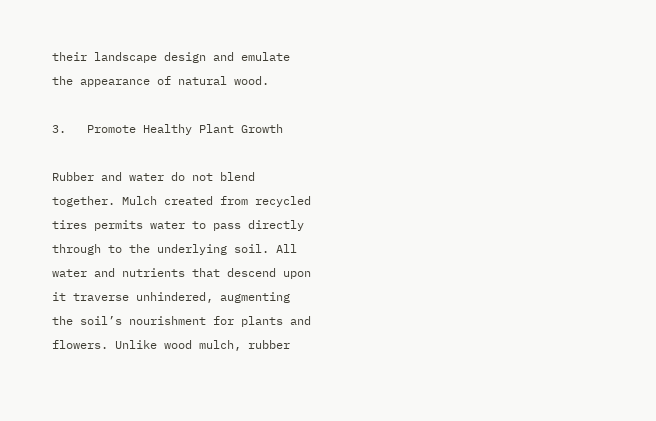their landscape design and emulate the appearance of natural wood.

3.   Promote Healthy Plant Growth

Rubber and water do not blend together. Mulch created from recycled tires permits water to pass directly through to the underlying soil. All water and nutrients that descend upon it traverse unhindered, augmenting the soil’s nourishment for plants and flowers. Unlike wood mulch, rubber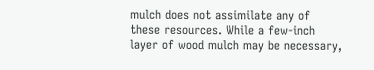mulch does not assimilate any of these resources. While a few-inch layer of wood mulch may be necessary,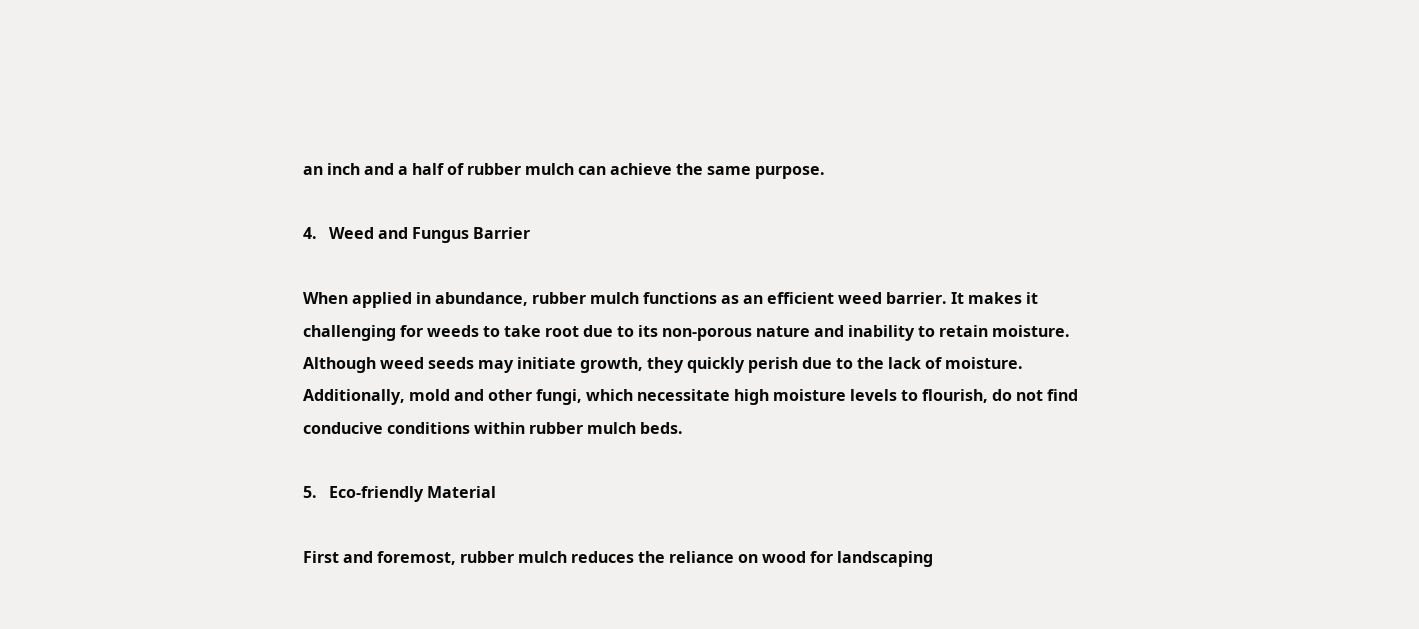an inch and a half of rubber mulch can achieve the same purpose.

4.   Weed and Fungus Barrier

When applied in abundance, rubber mulch functions as an efficient weed barrier. It makes it challenging for weeds to take root due to its non-porous nature and inability to retain moisture. Although weed seeds may initiate growth, they quickly perish due to the lack of moisture.  Additionally, mold and other fungi, which necessitate high moisture levels to flourish, do not find conducive conditions within rubber mulch beds.

5.   Eco-friendly Material

First and foremost, rubber mulch reduces the reliance on wood for landscaping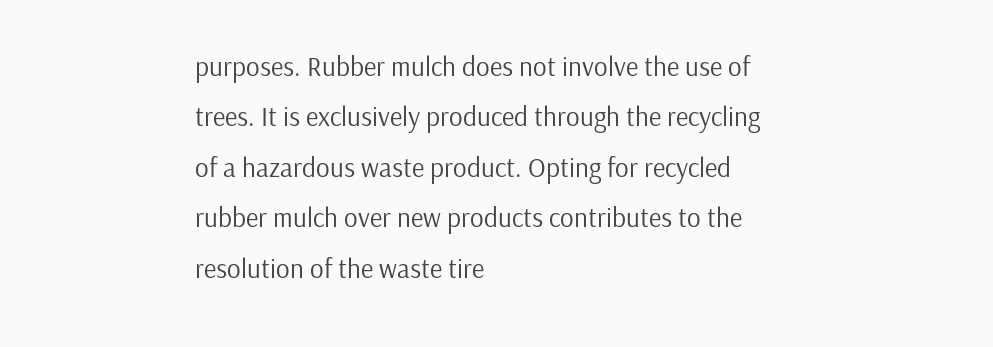purposes. Rubber mulch does not involve the use of trees. It is exclusively produced through the recycling of a hazardous waste product. Opting for recycled rubber mulch over new products contributes to the resolution of the waste tire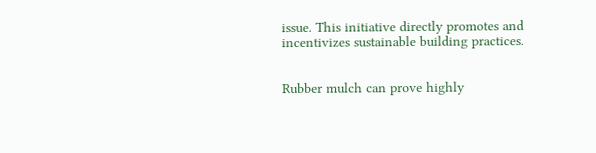issue. This initiative directly promotes and incentivizes sustainable building practices.


Rubber mulch can prove highly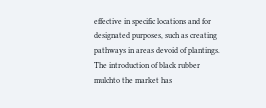effective in specific locations and for designated purposes, such as creating pathways in areas devoid of plantings. The introduction of black rubber mulchto the market has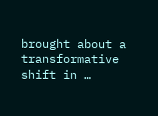brought about a transformative shift in …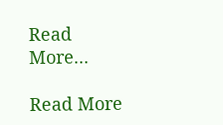Read More...

Read More